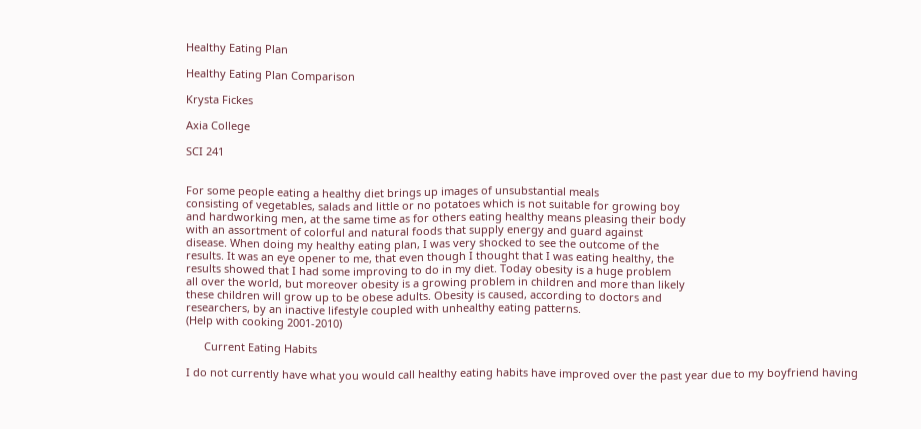Healthy Eating Plan

Healthy Eating Plan Comparison

Krysta Fickes

Axia College

SCI 241


For some people eating a healthy diet brings up images of unsubstantial meals
consisting of vegetables, salads and little or no potatoes which is not suitable for growing boy
and hardworking men, at the same time as for others eating healthy means pleasing their body
with an assortment of colorful and natural foods that supply energy and guard against
disease. When doing my healthy eating plan, I was very shocked to see the outcome of the
results. It was an eye opener to me, that even though I thought that I was eating healthy, the
results showed that I had some improving to do in my diet. Today obesity is a huge problem
all over the world, but moreover obesity is a growing problem in children and more than likely
these children will grow up to be obese adults. Obesity is caused, according to doctors and
researchers, by an inactive lifestyle coupled with unhealthy eating patterns.
(Help with cooking 2001-2010)

      Current Eating Habits

I do not currently have what you would call healthy eating habits have improved over the past year due to my boyfriend having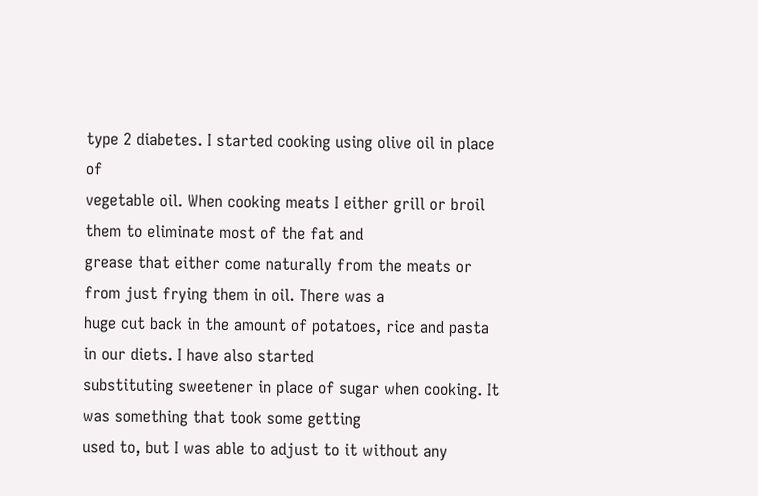type 2 diabetes. I started cooking using olive oil in place of
vegetable oil. When cooking meats I either grill or broil them to eliminate most of the fat and
grease that either come naturally from the meats or from just frying them in oil. There was a
huge cut back in the amount of potatoes, rice and pasta in our diets. I have also started
substituting sweetener in place of sugar when cooking. It was something that took some getting
used to, but I was able to adjust to it without any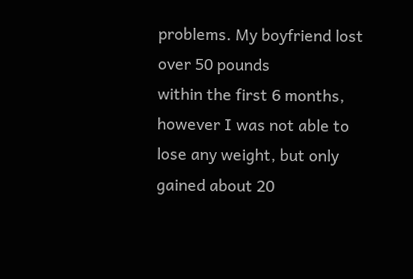problems. My boyfriend lost over 50 pounds
within the first 6 months, however I was not able to lose any weight, but only gained about 20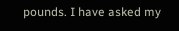pounds. I have asked my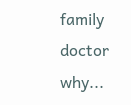family doctor why...